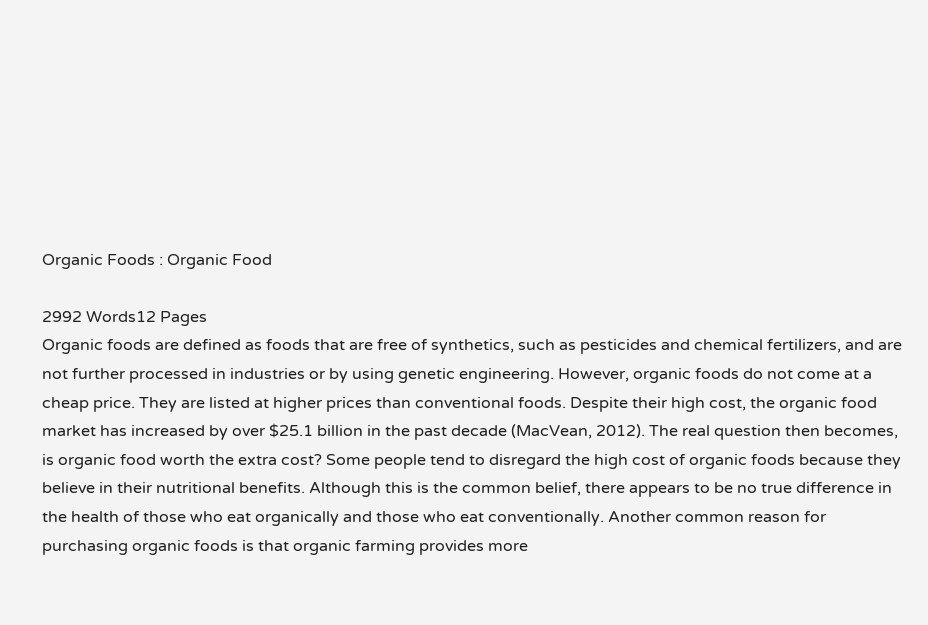Organic Foods : Organic Food

2992 Words12 Pages
Organic foods are defined as foods that are free of synthetics, such as pesticides and chemical fertilizers, and are not further processed in industries or by using genetic engineering. However, organic foods do not come at a cheap price. They are listed at higher prices than conventional foods. Despite their high cost, the organic food market has increased by over $25.1 billion in the past decade (MacVean, 2012). The real question then becomes, is organic food worth the extra cost? Some people tend to disregard the high cost of organic foods because they believe in their nutritional benefits. Although this is the common belief, there appears to be no true difference in the health of those who eat organically and those who eat conventionally. Another common reason for purchasing organic foods is that organic farming provides more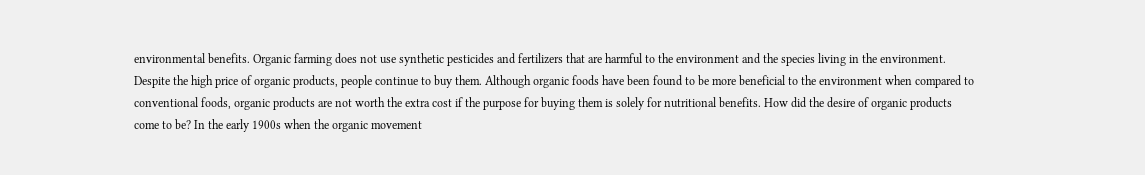environmental benefits. Organic farming does not use synthetic pesticides and fertilizers that are harmful to the environment and the species living in the environment. Despite the high price of organic products, people continue to buy them. Although organic foods have been found to be more beneficial to the environment when compared to conventional foods, organic products are not worth the extra cost if the purpose for buying them is solely for nutritional benefits. How did the desire of organic products come to be? In the early 1900s when the organic movement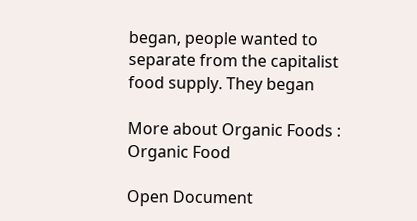began, people wanted to separate from the capitalist food supply. They began

More about Organic Foods : Organic Food

Open Document